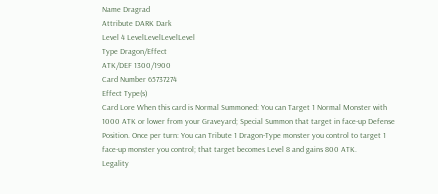Name Dragrad
Attribute DARK Dark
Level 4 LevelLevelLevelLevel
Type Dragon/Effect
ATK/DEF 1300/1900
Card Number 65737274
Effect Type(s)
Card Lore When this card is Normal Summoned: You can Target 1 Normal Monster with 1000 ATK or lower from your Graveyard; Special Summon that target in face-up Defense Position. Once per turn: You can Tribute 1 Dragon-Type monster you control to target 1 face-up monster you control; that target becomes Level 8 and gains 800 ATK.
Legality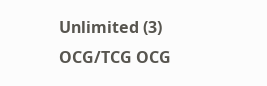Unlimited (3)
OCG/TCG OCG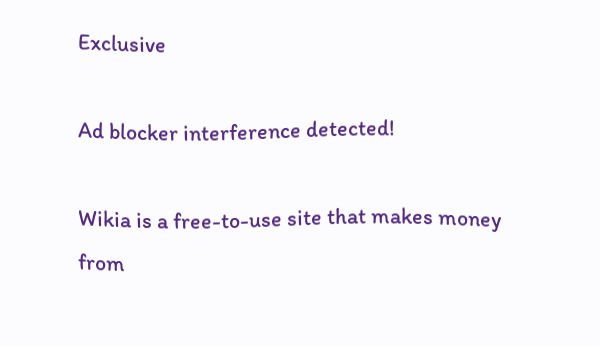Exclusive

Ad blocker interference detected!

Wikia is a free-to-use site that makes money from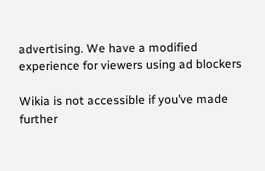advertising. We have a modified experience for viewers using ad blockers

Wikia is not accessible if you’ve made further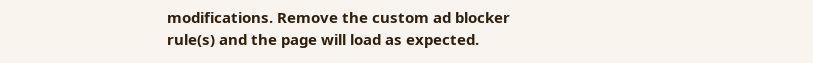modifications. Remove the custom ad blocker rule(s) and the page will load as expected.